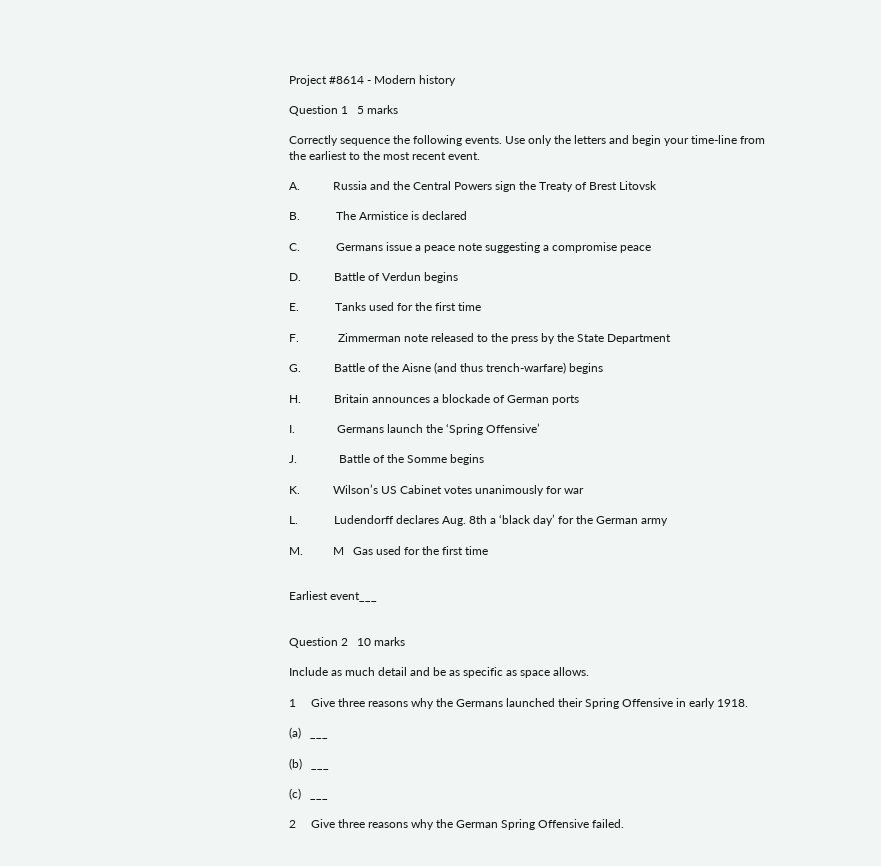Project #8614 - Modern history

Question 1   5 marks

Correctly sequence the following events. Use only the letters and begin your time-line from the earliest to the most recent event.

A.           Russia and the Central Powers sign the Treaty of Brest Litovsk

B.            The Armistice is declared

C.            Germans issue a peace note suggesting a compromise peace

D.           Battle of Verdun begins

E.            Tanks used for the first time

F.             Zimmerman note released to the press by the State Department

G.           Battle of the Aisne (and thus trench-warfare) begins

H.           Britain announces a blockade of German ports

I.              Germans launch the ‘Spring Offensive’

J.              Battle of the Somme begins

K.           Wilson’s US Cabinet votes unanimously for war

L.            Ludendorff declares Aug. 8th a ‘black day’ for the German army

M.          M   Gas used for the first time


Earliest event___


Question 2   10 marks

Include as much detail and be as specific as space allows.

1     Give three reasons why the Germans launched their Spring Offensive in early 1918.

(a)   ___

(b)   ___

(c)   ___

2     Give three reasons why the German Spring Offensive failed.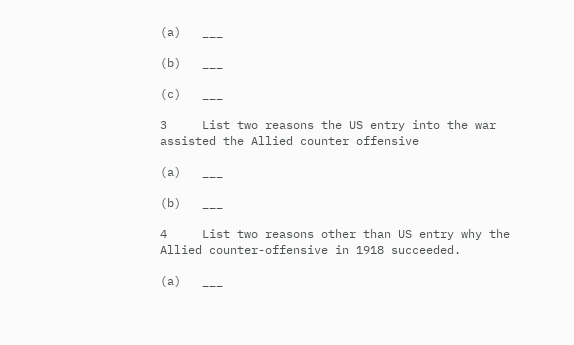(a)   ___

(b)   ___

(c)   ___

3     List two reasons the US entry into the war assisted the Allied counter offensive

(a)   ___

(b)   ___

4     List two reasons other than US entry why the Allied counter-offensive in 1918 succeeded.

(a)   ___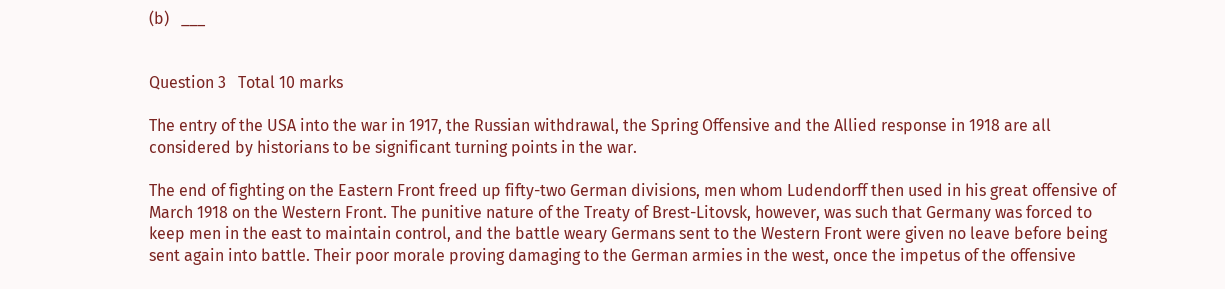(b)   ___


Question 3   Total 10 marks

The entry of the USA into the war in 1917, the Russian withdrawal, the Spring Offensive and the Allied response in 1918 are all considered by historians to be significant turning points in the war.

The end of fighting on the Eastern Front freed up fifty-two German divisions, men whom Ludendorff then used in his great offensive of March 1918 on the Western Front. The punitive nature of the Treaty of Brest-Litovsk, however, was such that Germany was forced to keep men in the east to maintain control, and the battle weary Germans sent to the Western Front were given no leave before being sent again into battle. Their poor morale proving damaging to the German armies in the west, once the impetus of the offensive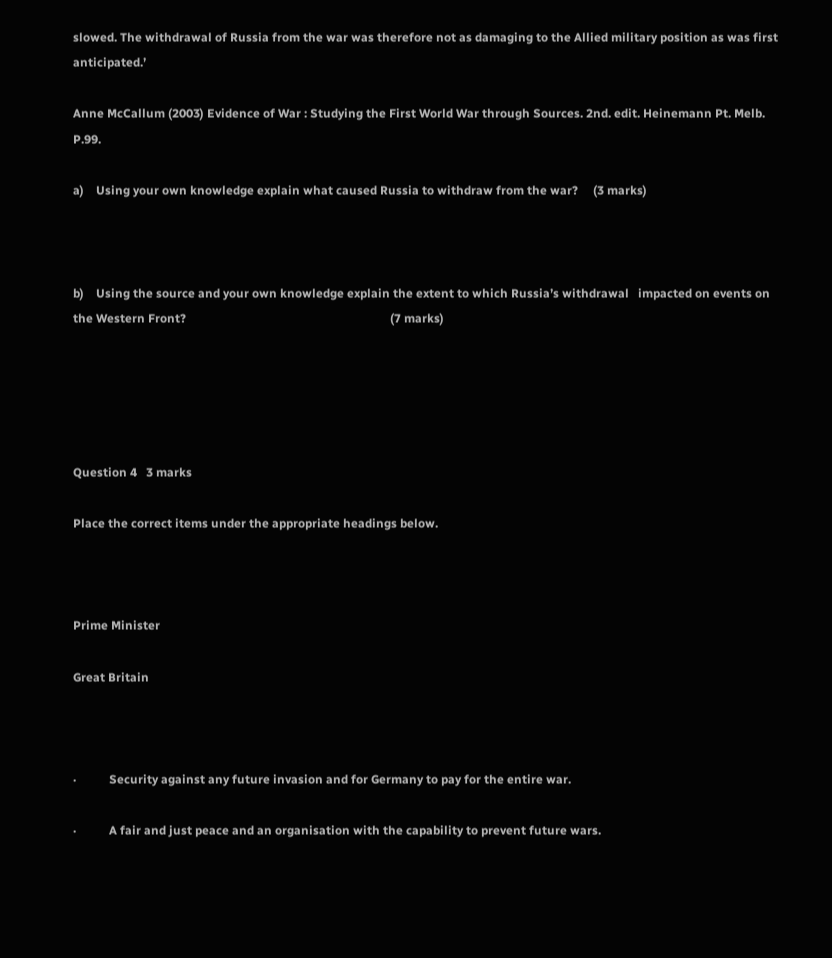slowed. The withdrawal of Russia from the war was therefore not as damaging to the Allied military position as was first anticipated.’

Anne McCallum (2003) Evidence of War : Studying the First World War through Sources. 2nd. edit. Heinemann Pt. Melb. P.99.

a)    Using your own knowledge explain what caused Russia to withdraw from the war?     (3 marks)



b)    Using the source and your own knowledge explain the extent to which Russia’s withdrawal   impacted on events on the Western Front?                                                                    (7 marks)





Question 4   3 marks

Place the correct items under the appropriate headings below.



Prime Minister

Great Britain



·           Security against any future invasion and for Germany to pay for the entire war.

·           A fair and just peace and an organisation with the capability to prevent future wars.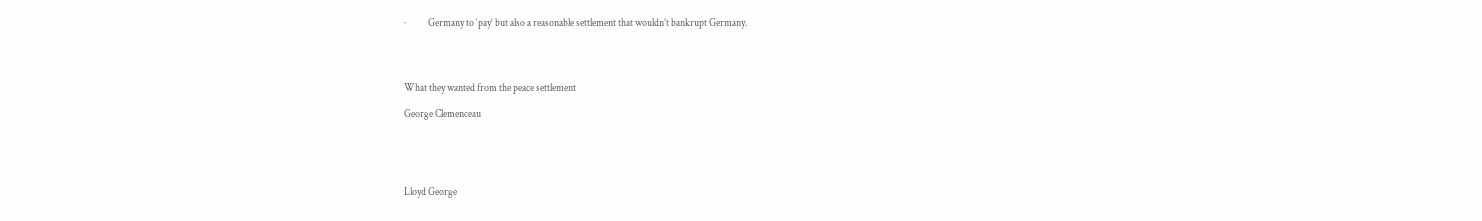·           Germany to ‘pay’ but also a reasonable settlement that wouldn’t bankrupt Germany.




What they wanted from the peace settlement

George Clemenceau





Lloyd George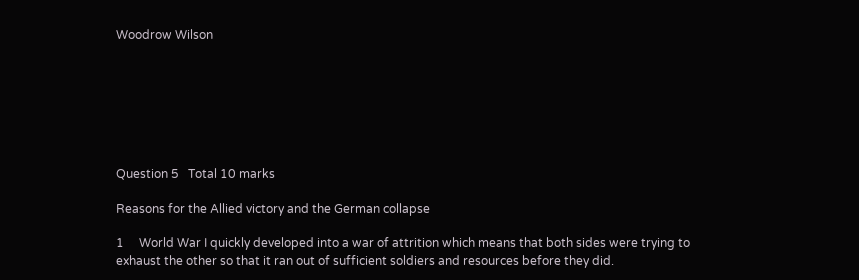Woodrow Wilson







Question 5   Total 10 marks

Reasons for the Allied victory and the German collapse

1     World War I quickly developed into a war of attrition which means that both sides were trying to exhaust the other so that it ran out of sufficient soldiers and resources before they did.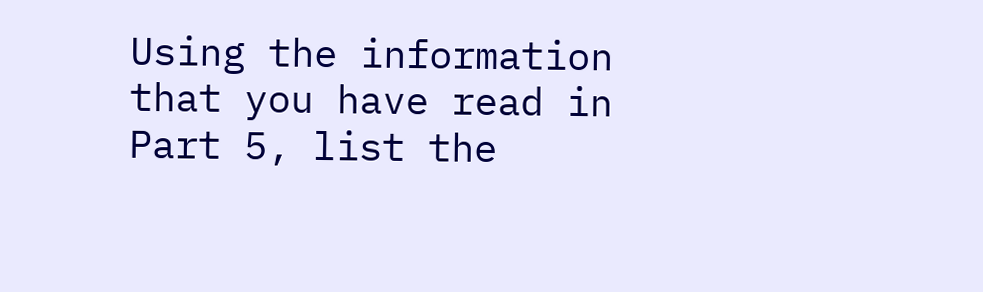Using the information that you have read in Part 5, list the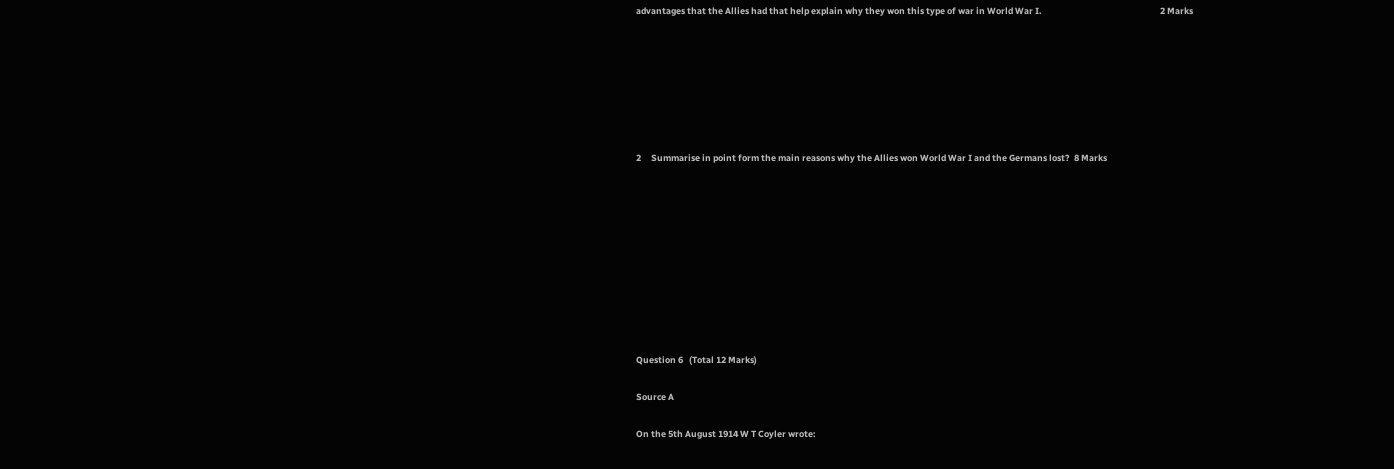advantages that the Allies had that help explain why they won this type of war in World War I.                                                           2 Marks







2     Summarise in point form the main reasons why the Allies won World War I and the Germans lost?  8 Marks










Question 6   (Total 12 Marks)

Source A

On the 5th August 1914 W T Coyler wrote: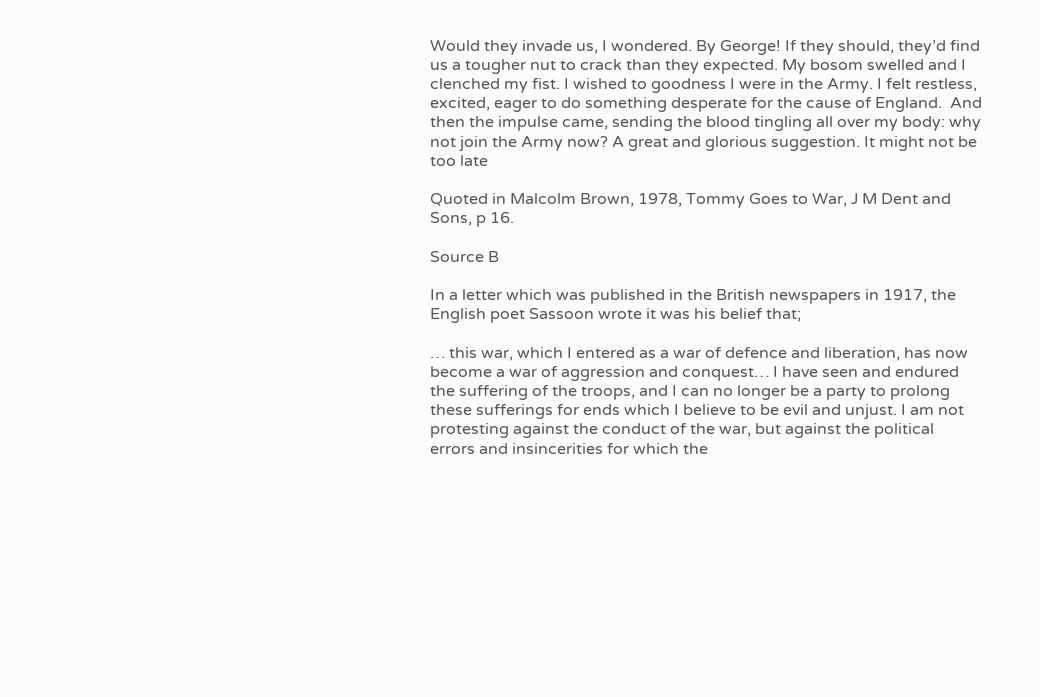Would they invade us, I wondered. By George! If they should, they’d find us a tougher nut to crack than they expected. My bosom swelled and I clenched my fist. I wished to goodness I were in the Army. I felt restless, excited, eager to do something desperate for the cause of England.  And then the impulse came, sending the blood tingling all over my body: why not join the Army now? A great and glorious suggestion. It might not be too late

Quoted in Malcolm Brown, 1978, Tommy Goes to War, J M Dent and Sons, p 16.

Source B

In a letter which was published in the British newspapers in 1917, the English poet Sassoon wrote it was his belief that;

… this war, which I entered as a war of defence and liberation, has now become a war of aggression and conquest… I have seen and endured the suffering of the troops, and I can no longer be a party to prolong these sufferings for ends which I believe to be evil and unjust. I am not protesting against the conduct of the war, but against the political errors and insincerities for which the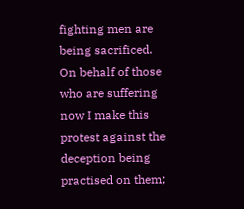fighting men are being sacrificed. On behalf of those who are suffering now I make this protest against the deception being practised on them;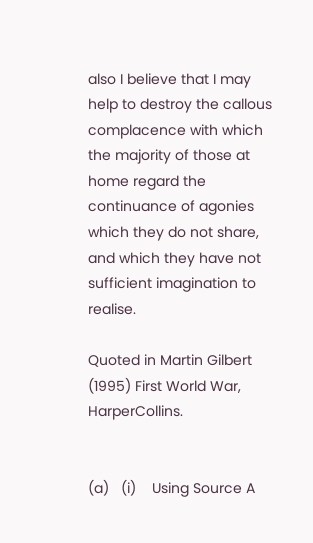also I believe that I may help to destroy the callous complacence with which the majority of those at home regard the continuance of agonies which they do not share, and which they have not sufficient imagination to realise.

Quoted in Martin Gilbert (1995) First World War, HarperCollins.


(a)   (i)    Using Source A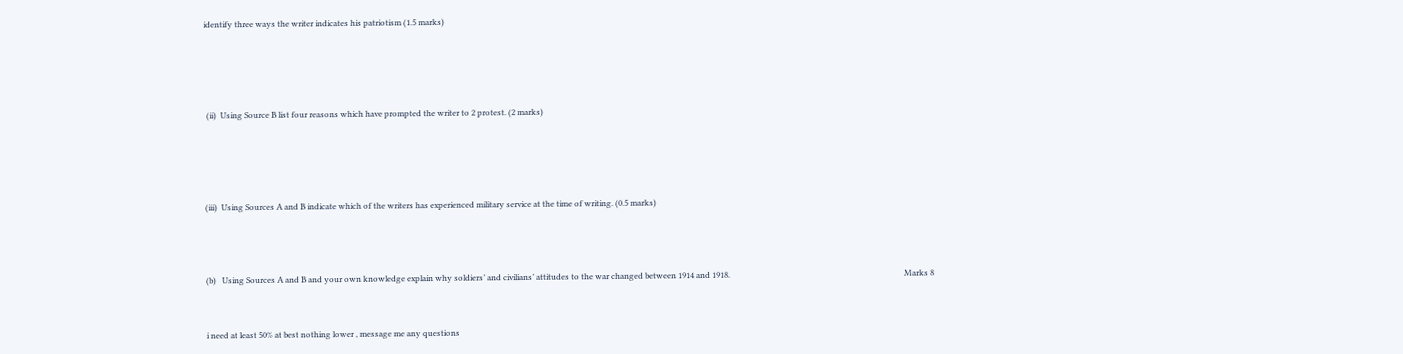identify three ways the writer indicates his patriotism (1.5 marks)




 (ii)  Using Source B list four reasons which have prompted the writer to 2 protest. (2 marks)




(iii)  Using Sources A and B indicate which of the writers has experienced military service at the time of writing. (0.5 marks)



(b)   Using Sources A and B and your own knowledge explain why soldiers’ and civilians’ attitudes to the war changed between 1914 and 1918.                                                                                       Marks 8


i need at least 50% at best nothing lower , message me any questions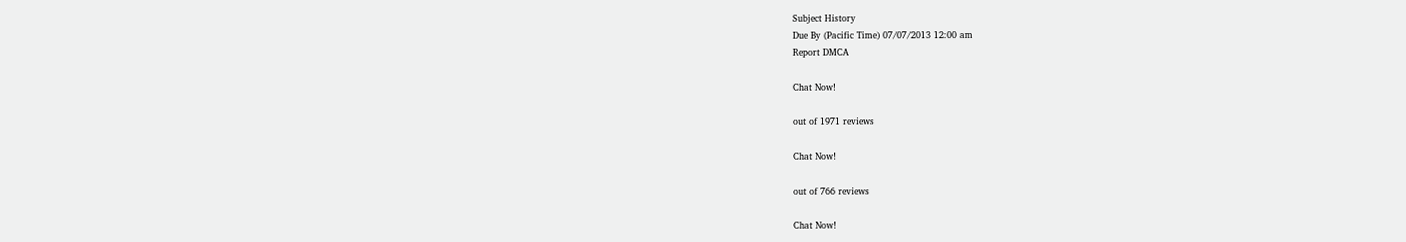Subject History
Due By (Pacific Time) 07/07/2013 12:00 am
Report DMCA

Chat Now!

out of 1971 reviews

Chat Now!

out of 766 reviews

Chat Now!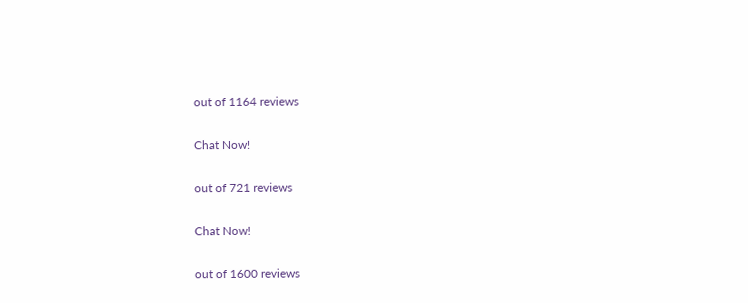out of 1164 reviews

Chat Now!

out of 721 reviews

Chat Now!

out of 1600 reviews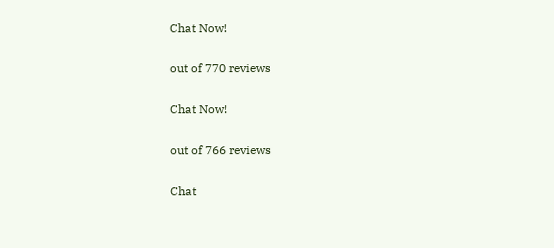Chat Now!

out of 770 reviews

Chat Now!

out of 766 reviews

Chat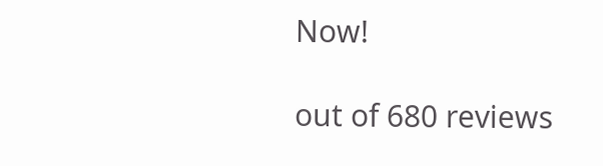Now!

out of 680 reviews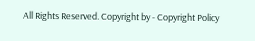All Rights Reserved. Copyright by - Copyright Policy